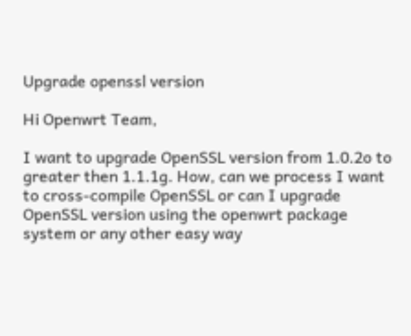Upgrade openssl version

Hi Openwrt Team,

I want to upgrade OpenSSL version from 1.0.2o to greater then 1.1.1g. How, can we process I want to cross-compile OpenSSL or can I upgrade OpenSSL version using the openwrt package system or any other easy way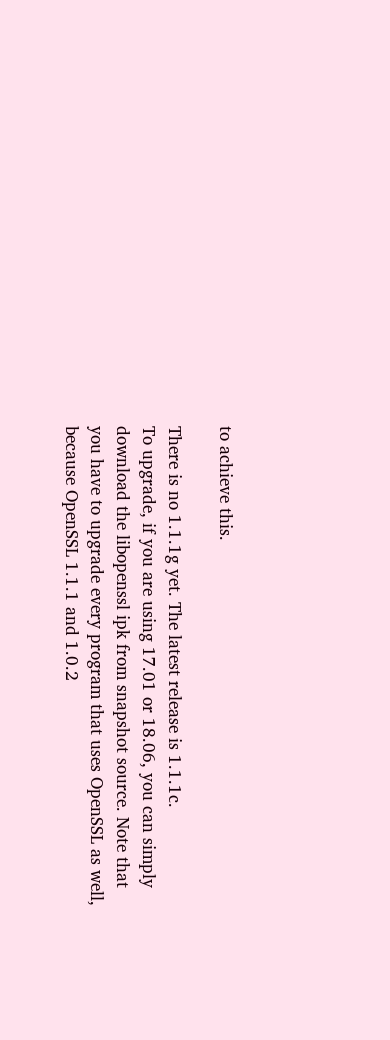to achieve this.

There is no 1.1.1g yet. The latest release is 1.1.1c.
To upgrade, if you are using 17.01 or 18.06, you can simply download the libopenssl ipk from snapshot source. Note that you have to upgrade every program that uses OpenSSL as well, because OpenSSL 1.1.1 and 1.0.2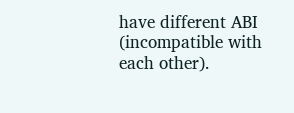have different ABI (incompatible with each other).